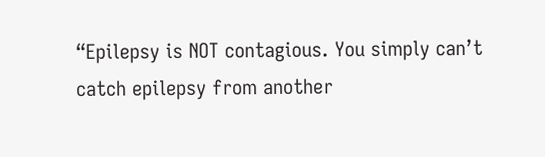“Epilepsy is NOT contagious. You simply can’t catch epilepsy from another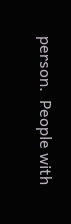person.  People with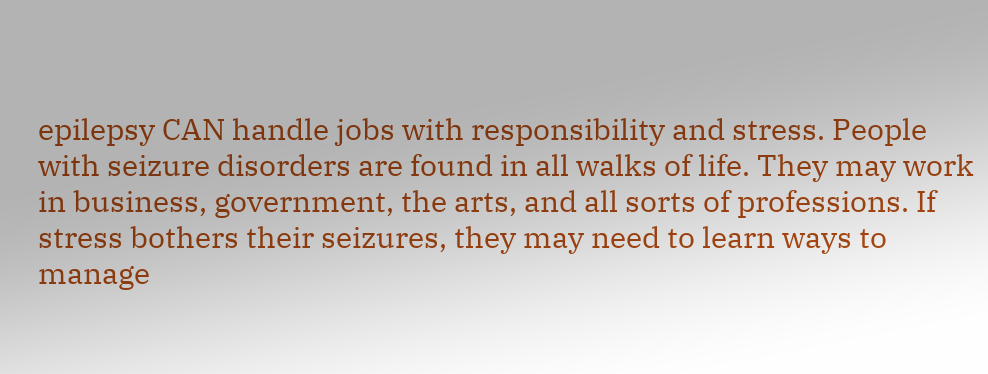epilepsy CAN handle jobs with responsibility and stress. People with seizure disorders are found in all walks of life. They may work in business, government, the arts, and all sorts of professions. If stress bothers their seizures, they may need to learn ways to manage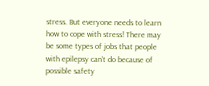stress. But everyone needs to learn how to cope with stress! There may be some types of jobs that people with epilepsy can’t do because of possible safety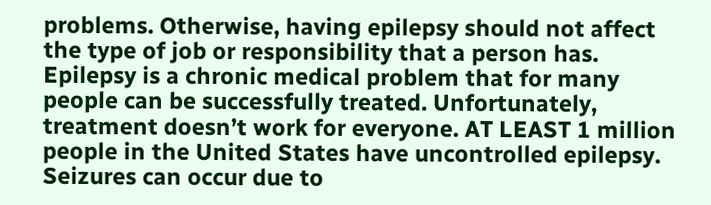problems. Otherwise, having epilepsy should not affect the type of job or responsibility that a person has.  Epilepsy is a chronic medical problem that for many people can be successfully treated. Unfortunately, treatment doesn’t work for everyone. AT LEAST 1 million people in the United States have uncontrolled epilepsy.   Seizures can occur due to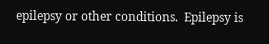epilepsy or other conditions.  Epilepsy is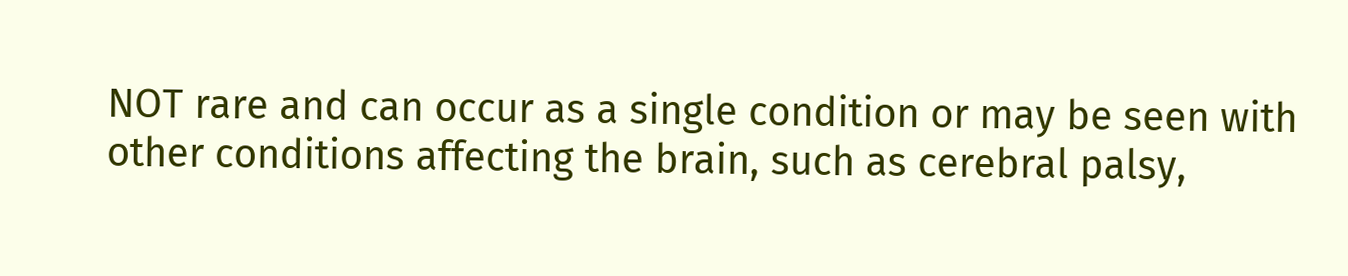NOT rare and can occur as a single condition or may be seen with other conditions affecting the brain, such as cerebral palsy,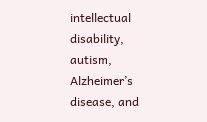intellectual disability, autism, Alzheimer’s disease, and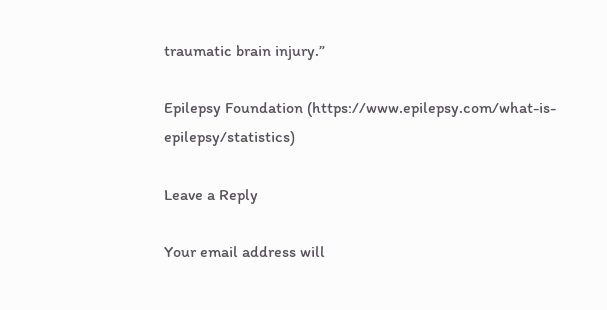traumatic brain injury.”

Epilepsy Foundation (https://www.epilepsy.com/what-is-epilepsy/statistics)

Leave a Reply

Your email address will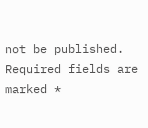not be published. Required fields are marked *